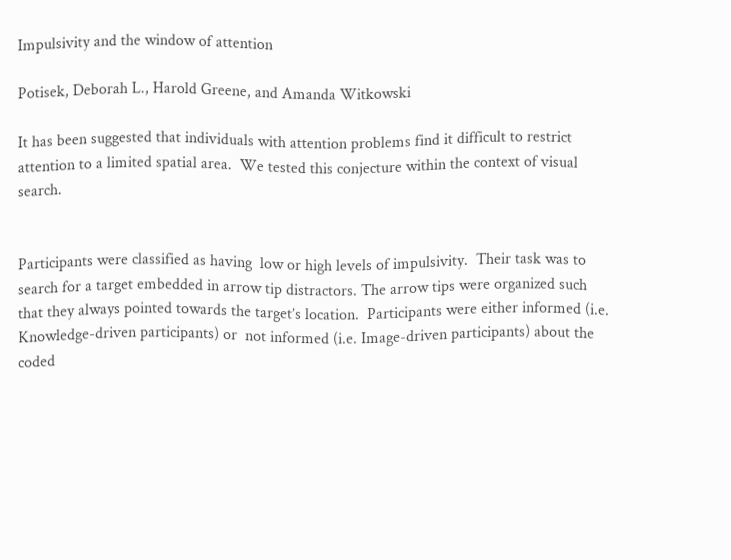Impulsivity and the window of attention

Potisek, Deborah L., Harold Greene, and Amanda Witkowski

It has been suggested that individuals with attention problems find it difficult to restrict attention to a limited spatial area.  We tested this conjecture within the context of visual search.


Participants were classified as having  low or high levels of impulsivity.  Their task was to search for a target embedded in arrow tip distractors. The arrow tips were organized such that they always pointed towards the target’s location.  Participants were either informed (i.e. Knowledge-driven participants) or  not informed (i.e. Image-driven participants) about the coded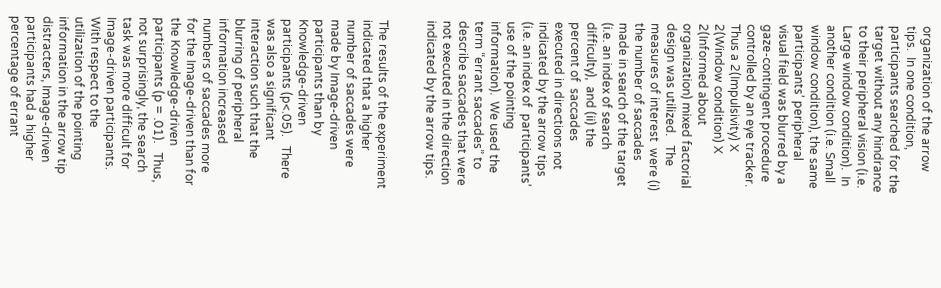organization of the arrow tips.  In one condition, participants searched for the target without any hindrance to their peripheral vision (i.e. Large window condition).  In another condition (i.e. Small window condition), the same participants’ peripheral visual field was blurred by a gaze-contingent procedure controlled by an eye tracker.  Thus a 2(Impulsivity) X 2(Window condition) X 2(Informed about organization) mixed factorial design was utilized.   The measures of interest  were (i) the number of saccades made in search of the target (i.e. an index of search difficulty),  and (ii) the  percent of  saccades executed in directions not indicated by the arrow tips (i.e. an index of  participants’ use of the pointing information).  We used the term “errant saccades” to describe saccades that were not executed in the direction indicated by the arrow tips.


The results of the experiment indicated that a higher number of saccades were made by Image-driven participants than by Knowledge-driven participants (p<.05).   There was also a significant interaction such that the blurring of peripheral information increased numbers of saccades more for the Image-driven than for the Knowledge-driven participants (p = .01).   Thus, not surprisingly, the search task was more difficult for Image-driven participants.   With respect to the utilization of the pointing information in the arrow tip distracters, Image-driven participants had a higher percentage of errant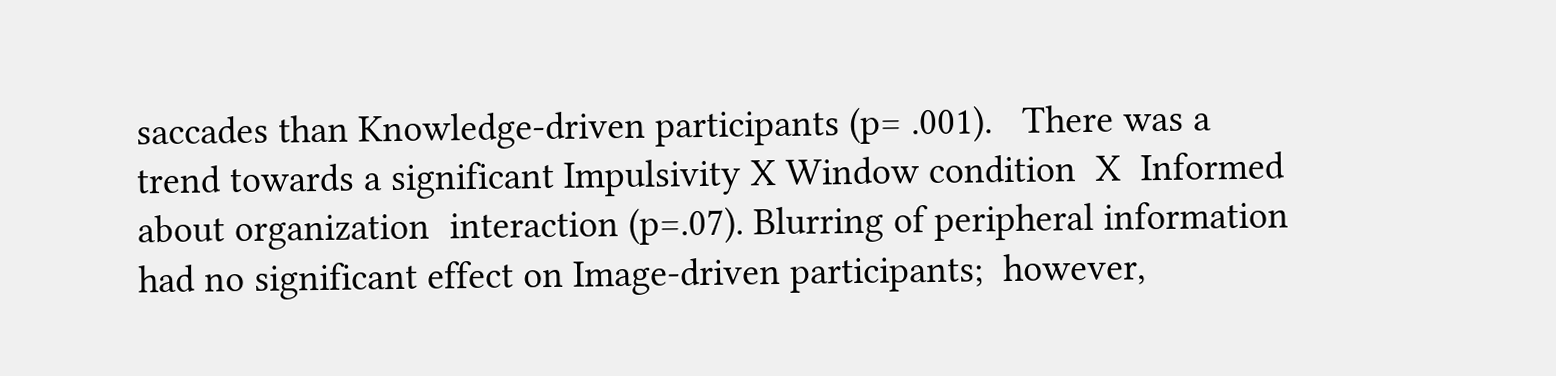saccades than Knowledge-driven participants (p= .001).   There was a trend towards a significant Impulsivity X Window condition  X  Informed about organization  interaction (p=.07). Blurring of peripheral information had no significant effect on Image-driven participants;  however,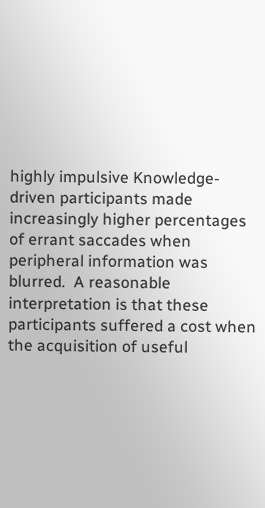highly impulsive Knowledge-driven participants made increasingly higher percentages of errant saccades when peripheral information was blurred.  A reasonable interpretation is that these participants suffered a cost when the acquisition of useful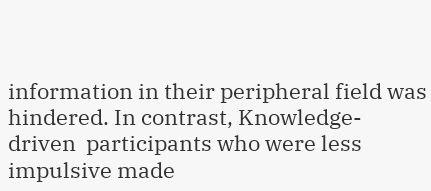information in their peripheral field was hindered. In contrast, Knowledge-driven  participants who were less impulsive made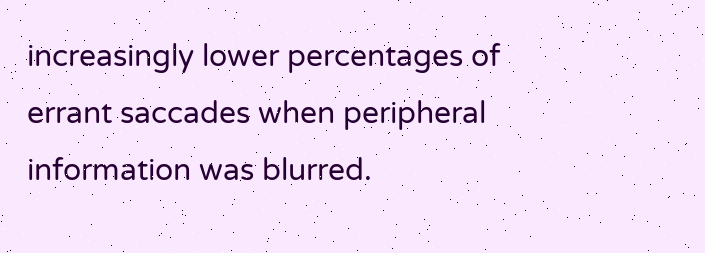increasingly lower percentages of errant saccades when peripheral information was blurred.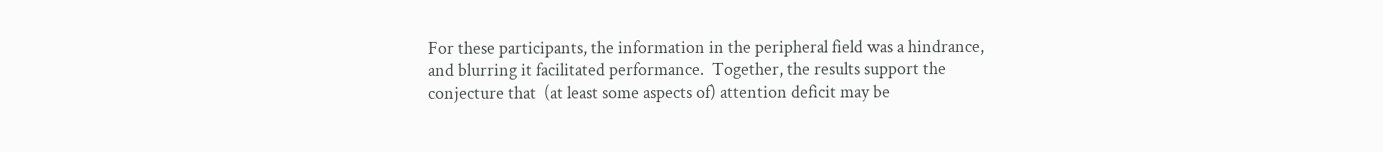For these participants, the information in the peripheral field was a hindrance, and blurring it facilitated performance.  Together, the results support the conjecture that  (at least some aspects of) attention deficit may be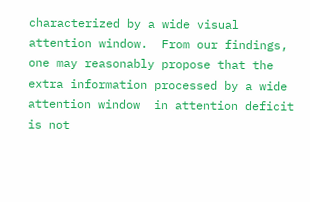characterized by a wide visual attention window.  From our findings, one may reasonably propose that the extra information processed by a wide attention window  in attention deficit is not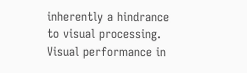inherently a hindrance to visual processing.  Visual performance in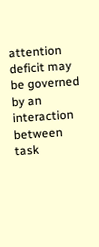attention deficit may be governed by an  interaction between task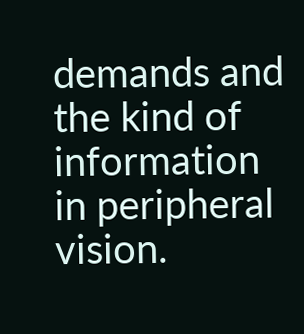demands and the kind of information in peripheral vision.